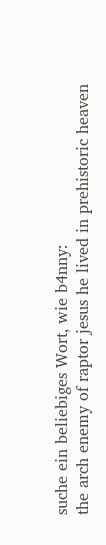suche ein beliebiges Wort, wie b4nny:
the arch enemy of raptor jesus he lived in prehistoric heaven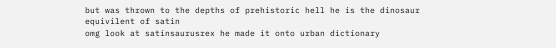but was thrown to the depths of prehistoric hell he is the dinosaur equivilent of satin
omg look at satinsaurusrex he made it onto urban dictionary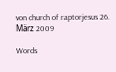von church of raptorjesus 26. März 2009

Words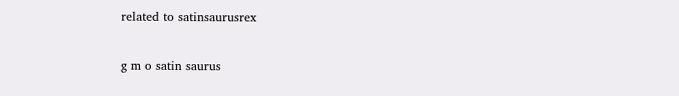related to satinsaurusrex

g m o satin saurus